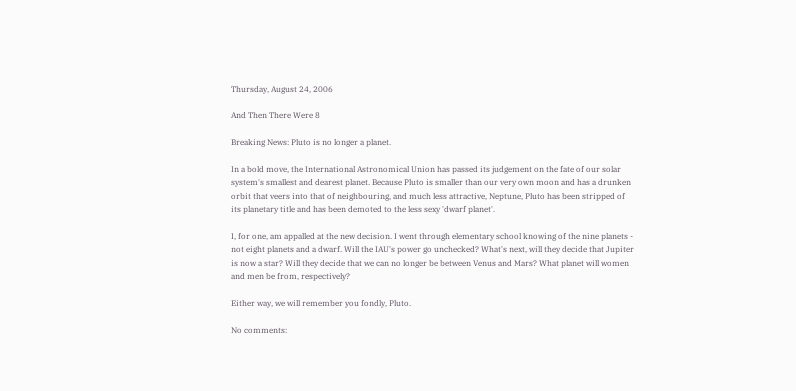Thursday, August 24, 2006

And Then There Were 8

Breaking News: Pluto is no longer a planet.

In a bold move, the International Astronomical Union has passed its judgement on the fate of our solar system's smallest and dearest planet. Because Pluto is smaller than our very own moon and has a drunken orbit that veers into that of neighbouring, and much less attractive, Neptune, Pluto has been stripped of its planetary title and has been demoted to the less sexy 'dwarf planet'.

I, for one, am appalled at the new decision. I went through elementary school knowing of the nine planets - not eight planets and a dwarf. Will the IAU's power go unchecked? What's next, will they decide that Jupiter is now a star? Will they decide that we can no longer be between Venus and Mars? What planet will women and men be from, respectively?

Either way, we will remember you fondly, Pluto.

No comments: